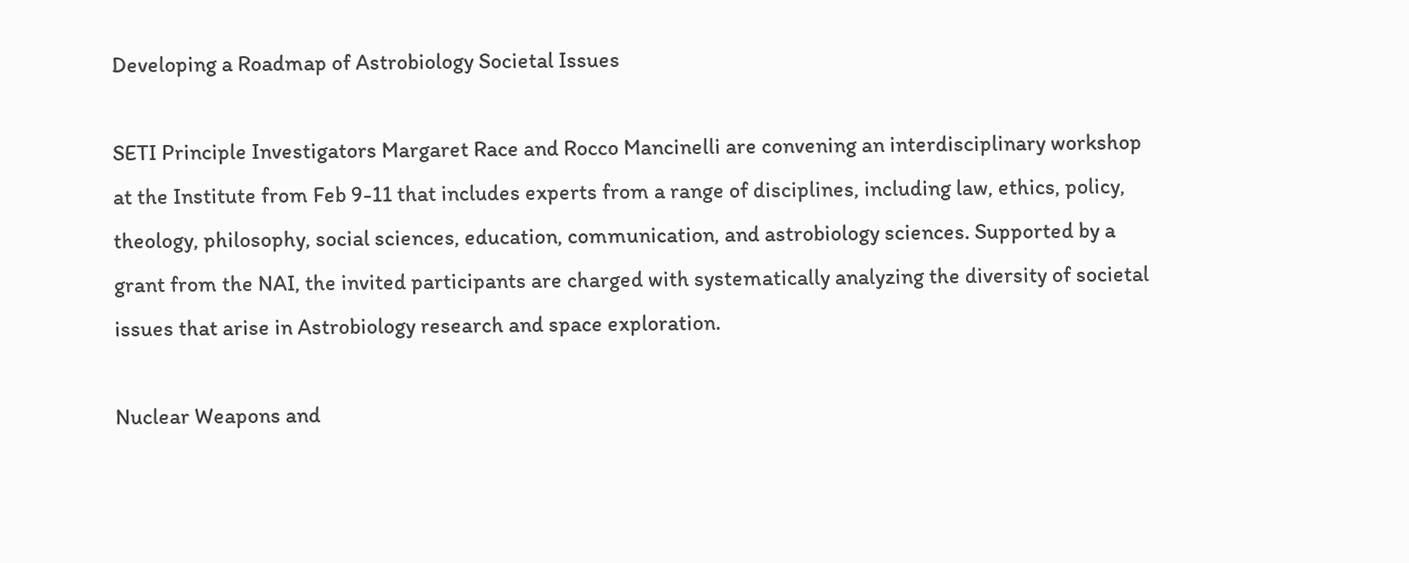Developing a Roadmap of Astrobiology Societal Issues

SETI Principle Investigators Margaret Race and Rocco Mancinelli are convening an interdisciplinary workshop at the Institute from Feb 9-11 that includes experts from a range of disciplines, including law, ethics, policy, theology, philosophy, social sciences, education, communication, and astrobiology sciences. Supported by a grant from the NAI, the invited participants are charged with systematically analyzing the diversity of societal issues that arise in Astrobiology research and space exploration.

Nuclear Weapons and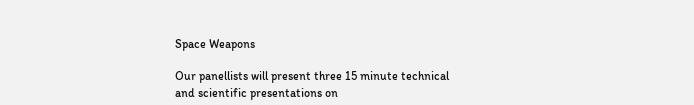Space Weapons

Our panellists will present three 15 minute technical and scientific presentations on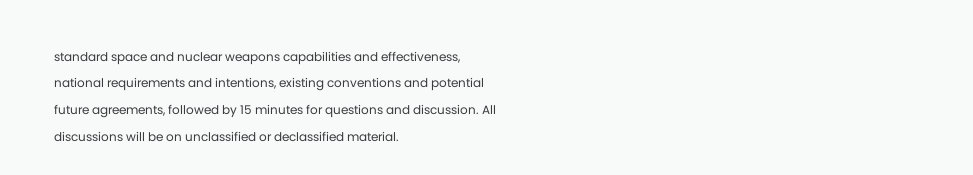standard space and nuclear weapons capabilities and effectiveness, national requirements and intentions, existing conventions and potential future agreements, followed by 15 minutes for questions and discussion. All discussions will be on unclassified or declassified material.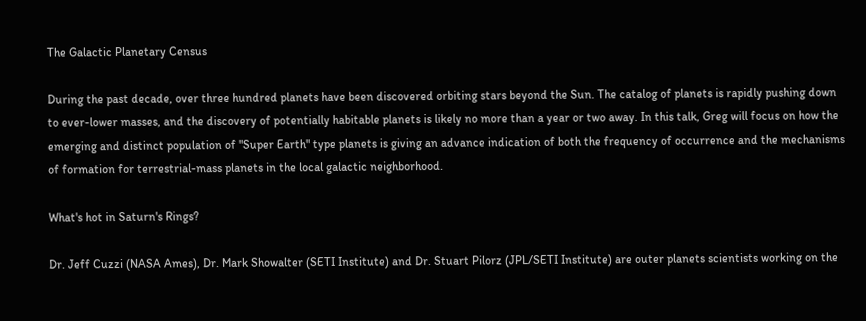The Galactic Planetary Census

During the past decade, over three hundred planets have been discovered orbiting stars beyond the Sun. The catalog of planets is rapidly pushing down to ever-lower masses, and the discovery of potentially habitable planets is likely no more than a year or two away. In this talk, Greg will focus on how the emerging and distinct population of "Super Earth" type planets is giving an advance indication of both the frequency of occurrence and the mechanisms of formation for terrestrial-mass planets in the local galactic neighborhood.

What's hot in Saturn's Rings?

Dr. Jeff Cuzzi (NASA Ames), Dr. Mark Showalter (SETI Institute) and Dr. Stuart Pilorz (JPL/SETI Institute) are outer planets scientists working on the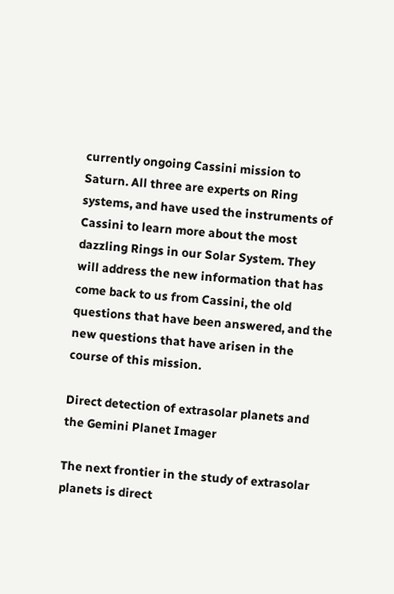currently ongoing Cassini mission to Saturn. All three are experts on Ring systems, and have used the instruments of Cassini to learn more about the most dazzling Rings in our Solar System. They will address the new information that has come back to us from Cassini, the old questions that have been answered, and the new questions that have arisen in the course of this mission.

Direct detection of extrasolar planets and the Gemini Planet Imager

The next frontier in the study of extrasolar planets is direct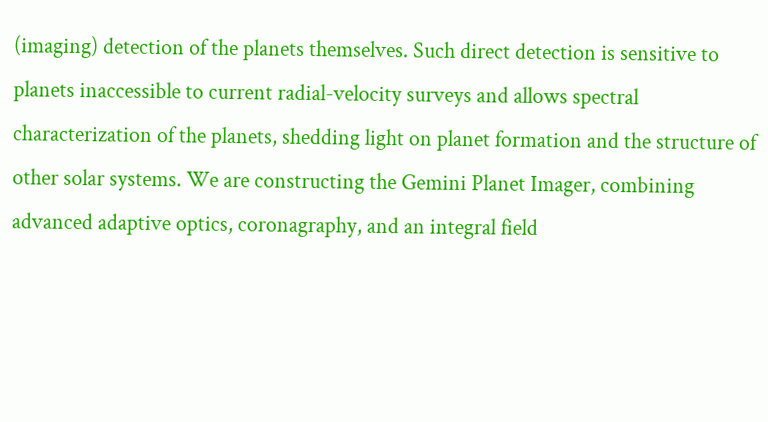(imaging) detection of the planets themselves. Such direct detection is sensitive to planets inaccessible to current radial-velocity surveys and allows spectral characterization of the planets, shedding light on planet formation and the structure of other solar systems. We are constructing the Gemini Planet Imager, combining advanced adaptive optics, coronagraphy, and an integral field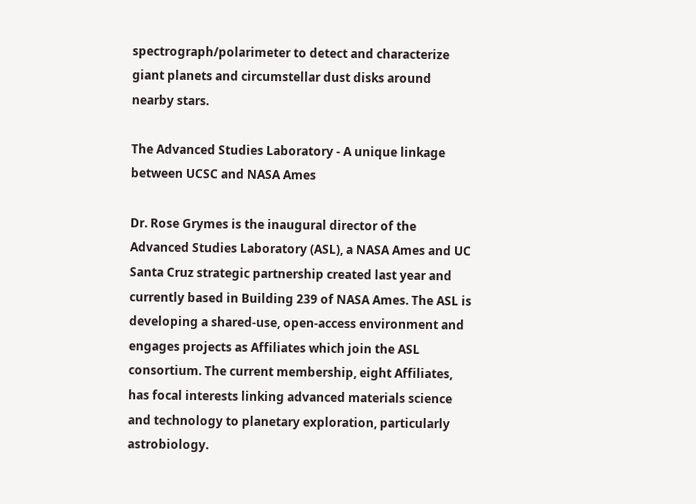spectrograph/polarimeter to detect and characterize giant planets and circumstellar dust disks around nearby stars.

The Advanced Studies Laboratory - A unique linkage between UCSC and NASA Ames

Dr. Rose Grymes is the inaugural director of the Advanced Studies Laboratory (ASL), a NASA Ames and UC Santa Cruz strategic partnership created last year and currently based in Building 239 of NASA Ames. The ASL is developing a shared-use, open-access environment and engages projects as Affiliates which join the ASL consortium. The current membership, eight Affiliates, has focal interests linking advanced materials science and technology to planetary exploration, particularly astrobiology.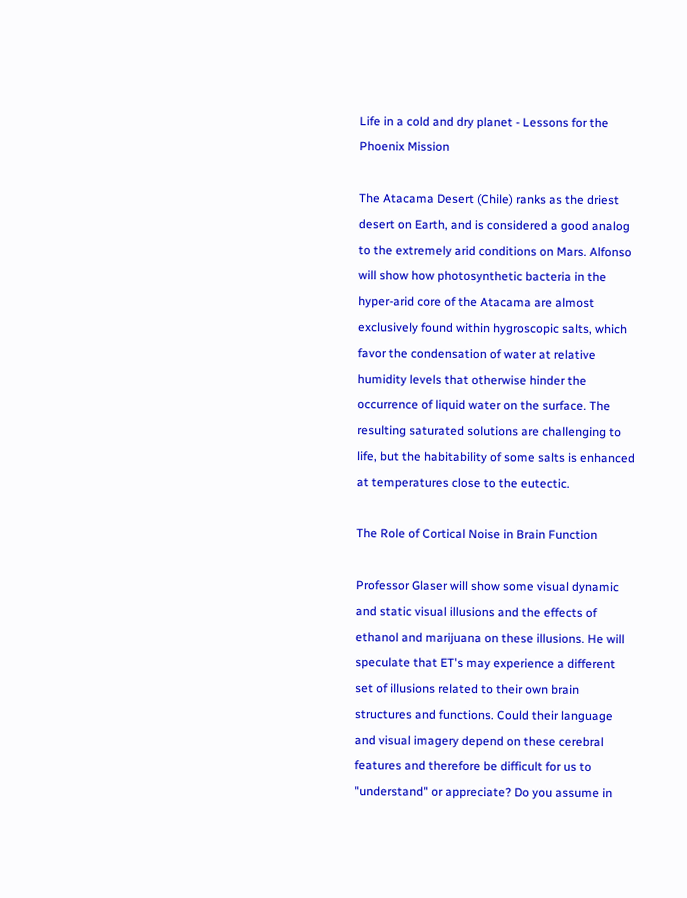Life in a cold and dry planet - Lessons for the Phoenix Mission

The Atacama Desert (Chile) ranks as the driest desert on Earth, and is considered a good analog to the extremely arid conditions on Mars. Alfonso will show how photosynthetic bacteria in the hyper-arid core of the Atacama are almost exclusively found within hygroscopic salts, which favor the condensation of water at relative humidity levels that otherwise hinder the occurrence of liquid water on the surface. The resulting saturated solutions are challenging to life, but the habitability of some salts is enhanced at temperatures close to the eutectic.

The Role of Cortical Noise in Brain Function

Professor Glaser will show some visual dynamic and static visual illusions and the effects of ethanol and marijuana on these illusions. He will speculate that ET's may experience a different set of illusions related to their own brain structures and functions. Could their language and visual imagery depend on these cerebral features and therefore be difficult for us to "understand" or appreciate? Do you assume in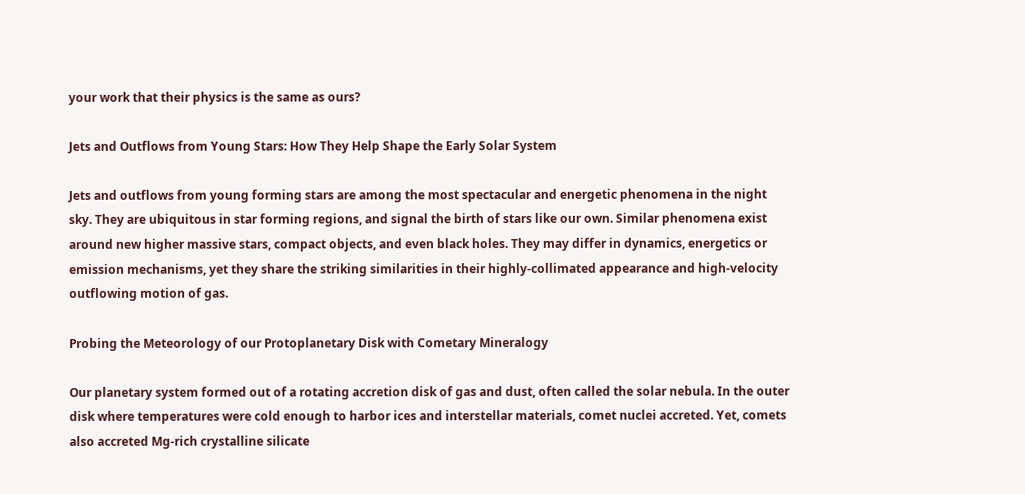your work that their physics is the same as ours?

Jets and Outflows from Young Stars: How They Help Shape the Early Solar System

Jets and outflows from young forming stars are among the most spectacular and energetic phenomena in the night sky. They are ubiquitous in star forming regions, and signal the birth of stars like our own. Similar phenomena exist around new higher massive stars, compact objects, and even black holes. They may differ in dynamics, energetics or emission mechanisms, yet they share the striking similarities in their highly-collimated appearance and high-velocity outflowing motion of gas.

Probing the Meteorology of our Protoplanetary Disk with Cometary Mineralogy

Our planetary system formed out of a rotating accretion disk of gas and dust, often called the solar nebula. In the outer disk where temperatures were cold enough to harbor ices and interstellar materials, comet nuclei accreted. Yet, comets also accreted Mg-rich crystalline silicate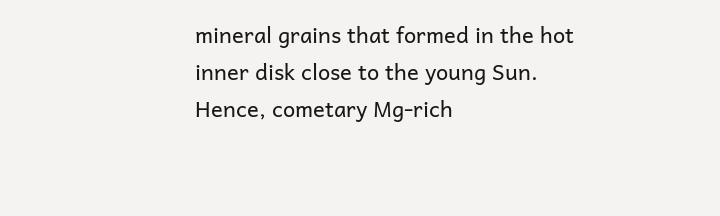mineral grains that formed in the hot inner disk close to the young Sun. Hence, cometary Mg-rich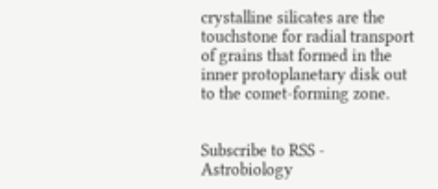crystalline silicates are the touchstone for radial transport of grains that formed in the inner protoplanetary disk out to the comet-forming zone.


Subscribe to RSS - Astrobiology